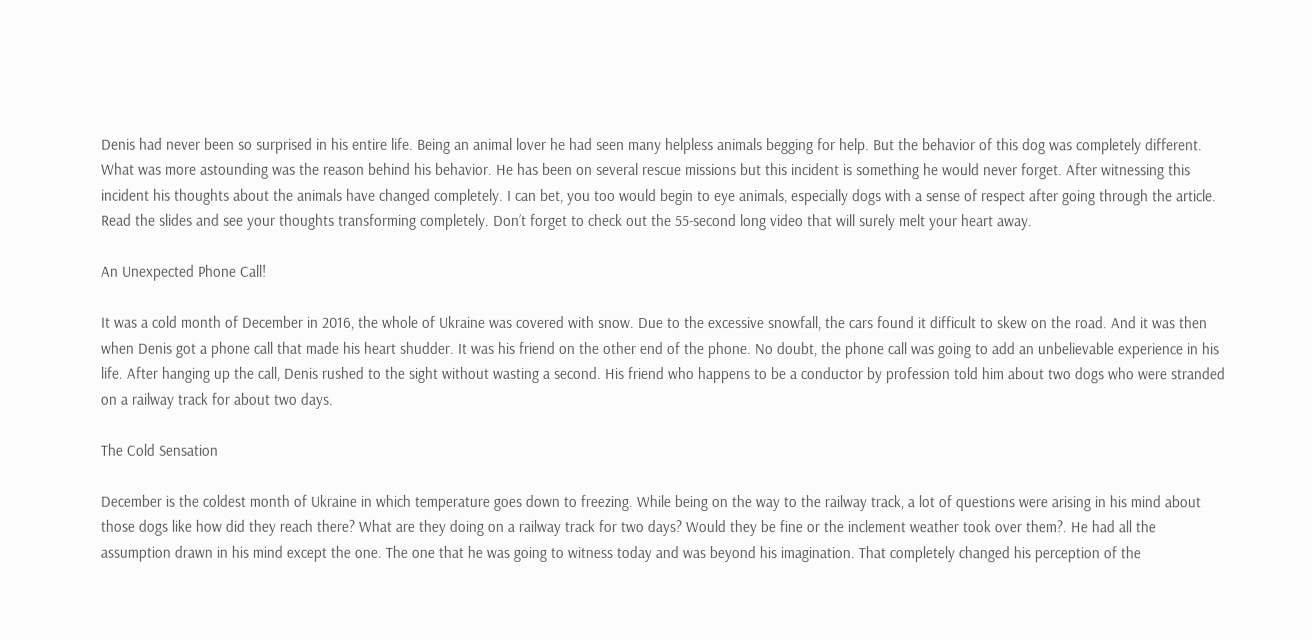Denis had never been so surprised in his entire life. Being an animal lover he had seen many helpless animals begging for help. But the behavior of this dog was completely different. What was more astounding was the reason behind his behavior. He has been on several rescue missions but this incident is something he would never forget. After witnessing this incident his thoughts about the animals have changed completely. I can bet, you too would begin to eye animals, especially dogs with a sense of respect after going through the article. Read the slides and see your thoughts transforming completely. Don’t forget to check out the 55-second long video that will surely melt your heart away.

An Unexpected Phone Call!

It was a cold month of December in 2016, the whole of Ukraine was covered with snow. Due to the excessive snowfall, the cars found it difficult to skew on the road. And it was then when Denis got a phone call that made his heart shudder. It was his friend on the other end of the phone. No doubt, the phone call was going to add an unbelievable experience in his life. After hanging up the call, Denis rushed to the sight without wasting a second. His friend who happens to be a conductor by profession told him about two dogs who were stranded on a railway track for about two days.

The Cold Sensation

December is the coldest month of Ukraine in which temperature goes down to freezing. While being on the way to the railway track, a lot of questions were arising in his mind about those dogs like how did they reach there? What are they doing on a railway track for two days? Would they be fine or the inclement weather took over them?. He had all the assumption drawn in his mind except the one. The one that he was going to witness today and was beyond his imagination. That completely changed his perception of the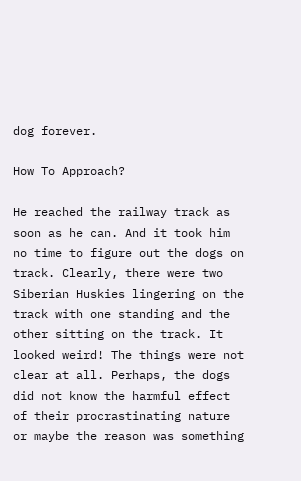dog forever.

How To Approach?

He reached the railway track as soon as he can. And it took him no time to figure out the dogs on track. Clearly, there were two Siberian Huskies lingering on the track with one standing and the other sitting on the track. It looked weird! The things were not clear at all. Perhaps, the dogs did not know the harmful effect of their procrastinating nature or maybe the reason was something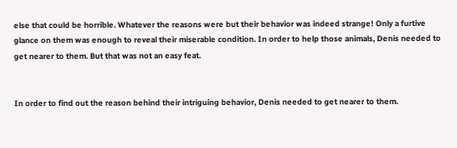else that could be horrible. Whatever the reasons were but their behavior was indeed strange! Only a furtive glance on them was enough to reveal their miserable condition. In order to help those animals, Denis needed to get nearer to them. But that was not an easy feat.


In order to find out the reason behind their intriguing behavior, Denis needed to get nearer to them.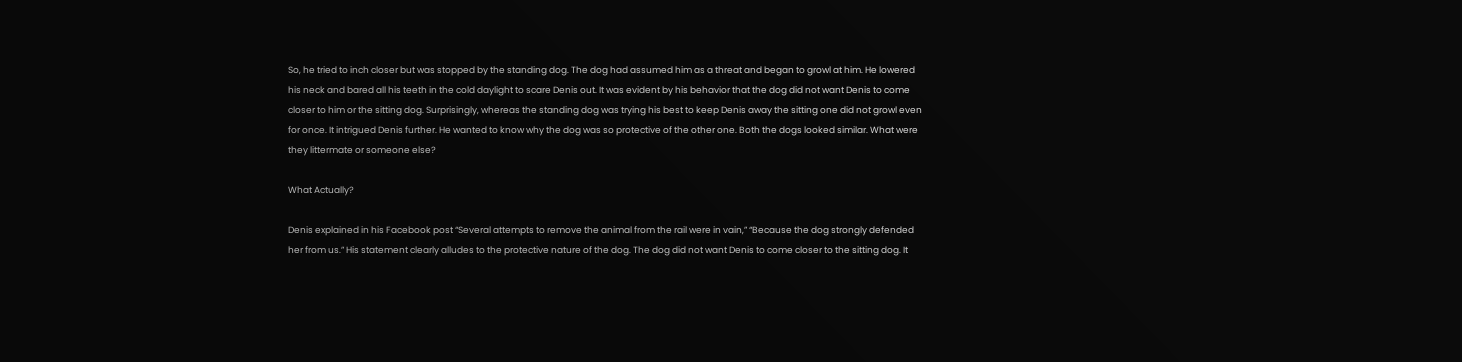So, he tried to inch closer but was stopped by the standing dog. The dog had assumed him as a threat and began to growl at him. He lowered his neck and bared all his teeth in the cold daylight to scare Denis out. It was evident by his behavior that the dog did not want Denis to come closer to him or the sitting dog. Surprisingly, whereas the standing dog was trying his best to keep Denis away the sitting one did not growl even for once. It intrigued Denis further. He wanted to know why the dog was so protective of the other one. Both the dogs looked similar. What were they littermate or someone else?

What Actually?

Denis explained in his Facebook post “Several attempts to remove the animal from the rail were in vain,” “Because the dog strongly defended her from us.” His statement clearly alludes to the protective nature of the dog. The dog did not want Denis to come closer to the sitting dog. It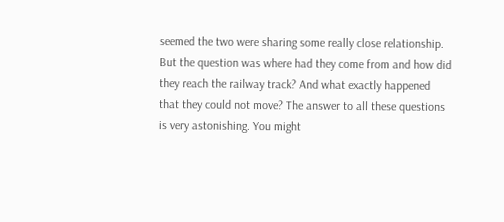seemed the two were sharing some really close relationship. But the question was where had they come from and how did they reach the railway track? And what exactly happened that they could not move? The answer to all these questions is very astonishing. You might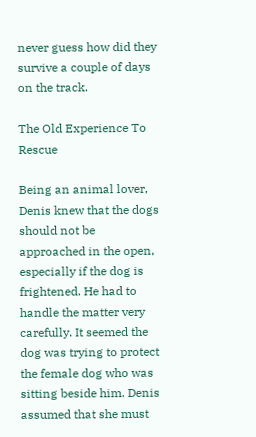never guess how did they survive a couple of days on the track.

The Old Experience To Rescue

Being an animal lover, Denis knew that the dogs should not be approached in the open, especially if the dog is frightened. He had to handle the matter very carefully. It seemed the dog was trying to protect the female dog who was sitting beside him. Denis assumed that she must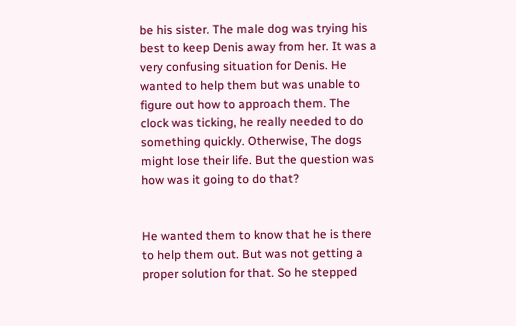be his sister. The male dog was trying his best to keep Denis away from her. It was a very confusing situation for Denis. He wanted to help them but was unable to figure out how to approach them. The clock was ticking, he really needed to do something quickly. Otherwise, The dogs might lose their life. But the question was how was it going to do that?


He wanted them to know that he is there to help them out. But was not getting a proper solution for that. So he stepped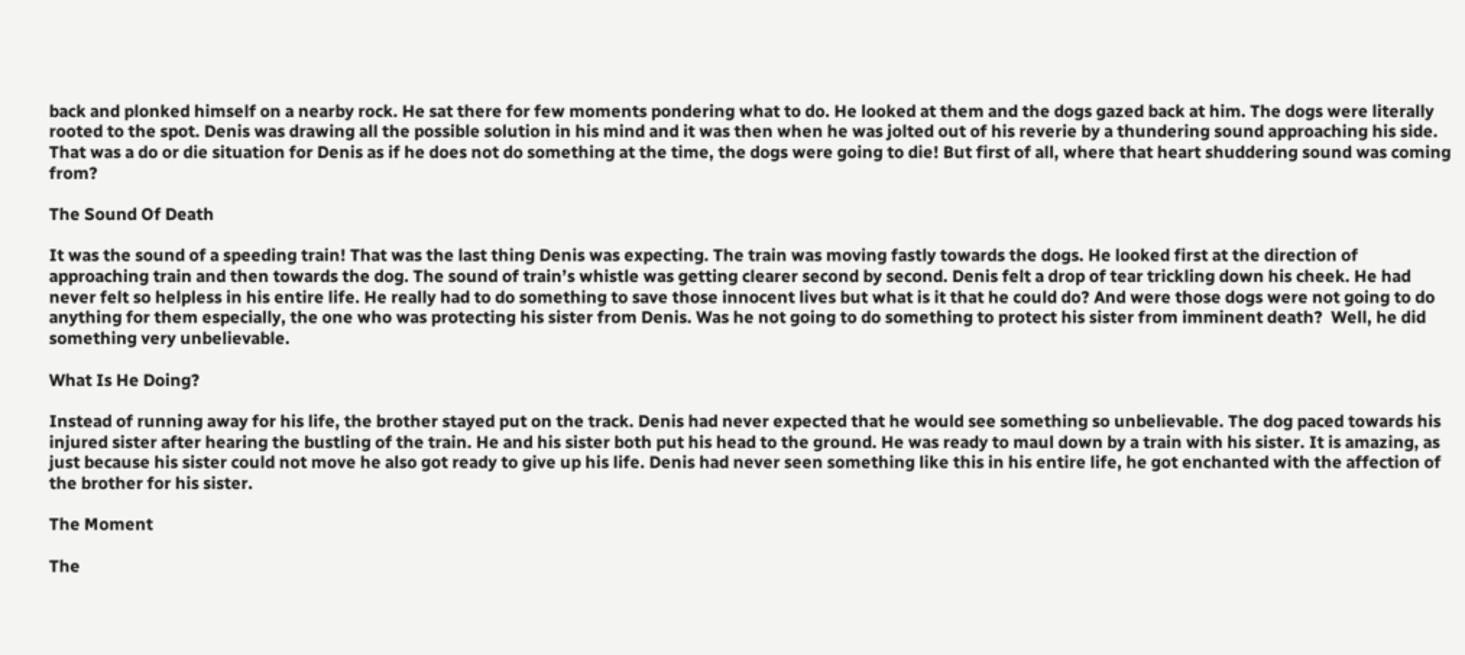back and plonked himself on a nearby rock. He sat there for few moments pondering what to do. He looked at them and the dogs gazed back at him. The dogs were literally rooted to the spot. Denis was drawing all the possible solution in his mind and it was then when he was jolted out of his reverie by a thundering sound approaching his side. That was a do or die situation for Denis as if he does not do something at the time, the dogs were going to die! But first of all, where that heart shuddering sound was coming from?

The Sound Of Death

It was the sound of a speeding train! That was the last thing Denis was expecting. The train was moving fastly towards the dogs. He looked first at the direction of approaching train and then towards the dog. The sound of train’s whistle was getting clearer second by second. Denis felt a drop of tear trickling down his cheek. He had never felt so helpless in his entire life. He really had to do something to save those innocent lives but what is it that he could do? And were those dogs were not going to do anything for them especially, the one who was protecting his sister from Denis. Was he not going to do something to protect his sister from imminent death?  Well, he did something very unbelievable.

What Is He Doing?

Instead of running away for his life, the brother stayed put on the track. Denis had never expected that he would see something so unbelievable. The dog paced towards his injured sister after hearing the bustling of the train. He and his sister both put his head to the ground. He was ready to maul down by a train with his sister. It is amazing, as just because his sister could not move he also got ready to give up his life. Denis had never seen something like this in his entire life, he got enchanted with the affection of the brother for his sister.

The Moment

The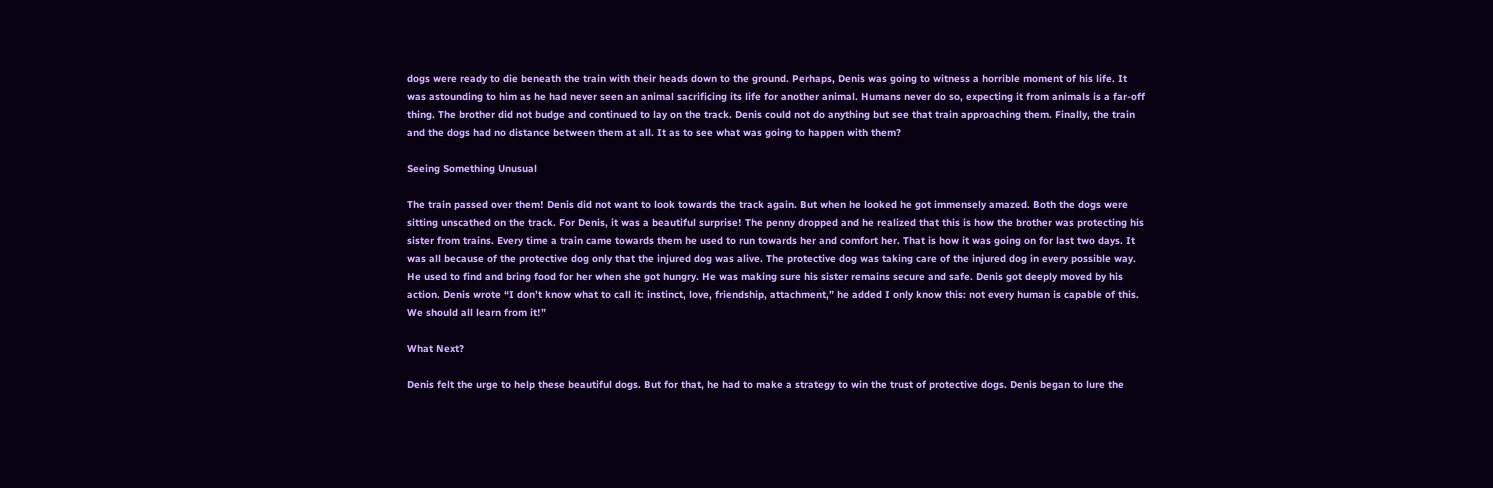dogs were ready to die beneath the train with their heads down to the ground. Perhaps, Denis was going to witness a horrible moment of his life. It was astounding to him as he had never seen an animal sacrificing its life for another animal. Humans never do so, expecting it from animals is a far-off thing. The brother did not budge and continued to lay on the track. Denis could not do anything but see that train approaching them. Finally, the train and the dogs had no distance between them at all. It as to see what was going to happen with them?

Seeing Something Unusual

The train passed over them! Denis did not want to look towards the track again. But when he looked he got immensely amazed. Both the dogs were sitting unscathed on the track. For Denis, it was a beautiful surprise! The penny dropped and he realized that this is how the brother was protecting his sister from trains. Every time a train came towards them he used to run towards her and comfort her. That is how it was going on for last two days. It was all because of the protective dog only that the injured dog was alive. The protective dog was taking care of the injured dog in every possible way. He used to find and bring food for her when she got hungry. He was making sure his sister remains secure and safe. Denis got deeply moved by his action. Denis wrote “I don’t know what to call it: instinct, love, friendship, attachment,” he added I only know this: not every human is capable of this. We should all learn from it!”

What Next?

Denis felt the urge to help these beautiful dogs. But for that, he had to make a strategy to win the trust of protective dogs. Denis began to lure the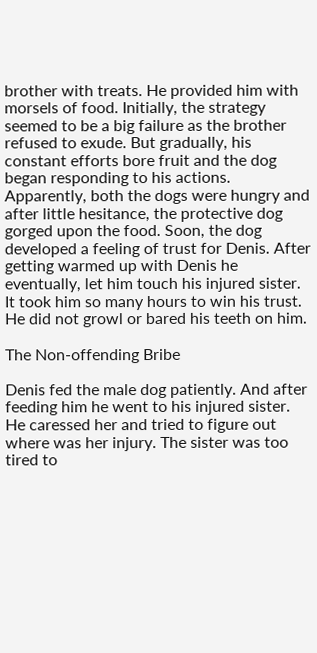brother with treats. He provided him with morsels of food. Initially, the strategy seemed to be a big failure as the brother refused to exude. But gradually, his constant efforts bore fruit and the dog began responding to his actions. Apparently, both the dogs were hungry and after little hesitance, the protective dog gorged upon the food. Soon, the dog developed a feeling of trust for Denis. After getting warmed up with Denis he eventually, let him touch his injured sister. It took him so many hours to win his trust. He did not growl or bared his teeth on him.

The Non-offending Bribe

Denis fed the male dog patiently. And after feeding him he went to his injured sister. He caressed her and tried to figure out where was her injury. The sister was too tired to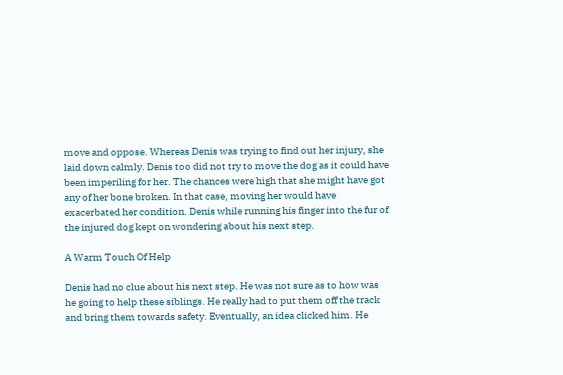move and oppose. Whereas Denis was trying to find out her injury, she laid down calmly. Denis too did not try to move the dog as it could have been imperiling for her. The chances were high that she might have got any of her bone broken. In that case, moving her would have exacerbated her condition. Denis while running his finger into the fur of the injured dog kept on wondering about his next step.

A Warm Touch Of Help

Denis had no clue about his next step. He was not sure as to how was he going to help these siblings. He really had to put them off the track and bring them towards safety. Eventually, an idea clicked him. He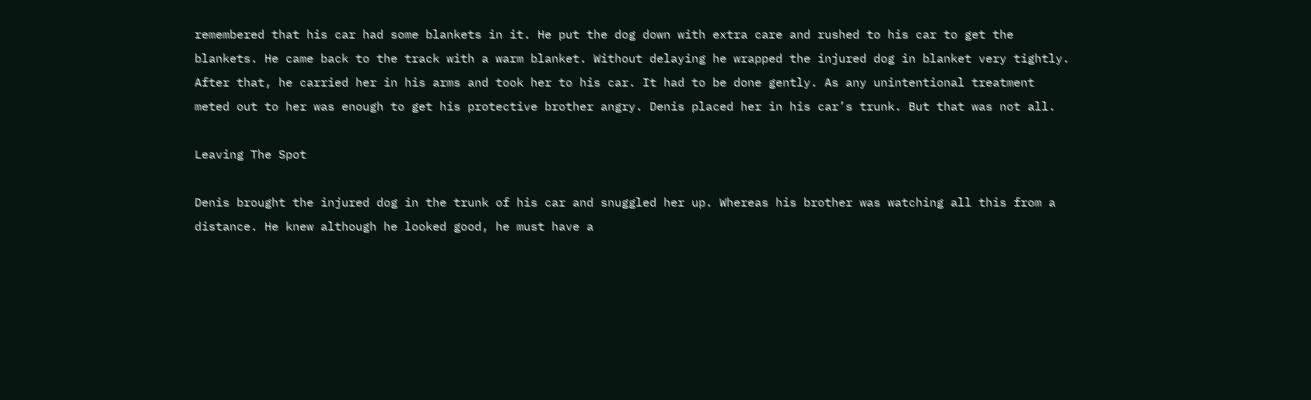remembered that his car had some blankets in it. He put the dog down with extra care and rushed to his car to get the blankets. He came back to the track with a warm blanket. Without delaying he wrapped the injured dog in blanket very tightly. After that, he carried her in his arms and took her to his car. It had to be done gently. As any unintentional treatment meted out to her was enough to get his protective brother angry. Denis placed her in his car’s trunk. But that was not all.

Leaving The Spot

Denis brought the injured dog in the trunk of his car and snuggled her up. Whereas his brother was watching all this from a distance. He knew although he looked good, he must have a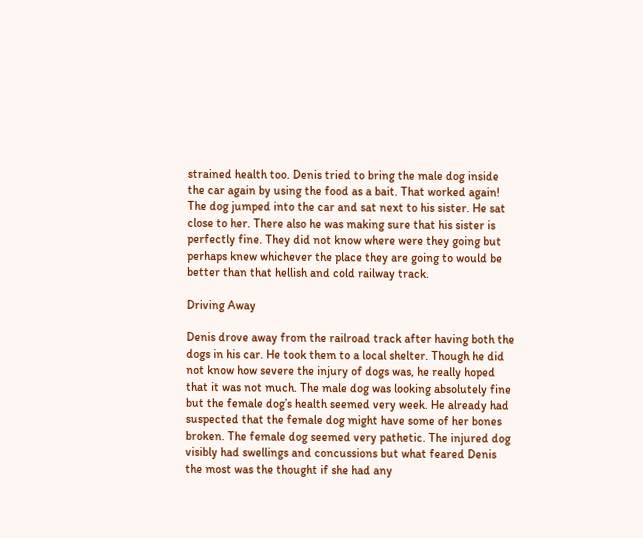strained health too. Denis tried to bring the male dog inside the car again by using the food as a bait. That worked again! The dog jumped into the car and sat next to his sister. He sat close to her. There also he was making sure that his sister is perfectly fine. They did not know where were they going but perhaps knew whichever the place they are going to would be better than that hellish and cold railway track.

Driving Away

Denis drove away from the railroad track after having both the dogs in his car. He took them to a local shelter. Though he did not know how severe the injury of dogs was, he really hoped that it was not much. The male dog was looking absolutely fine but the female dog’s health seemed very week. He already had suspected that the female dog might have some of her bones broken. The female dog seemed very pathetic. The injured dog visibly had swellings and concussions but what feared Denis the most was the thought if she had any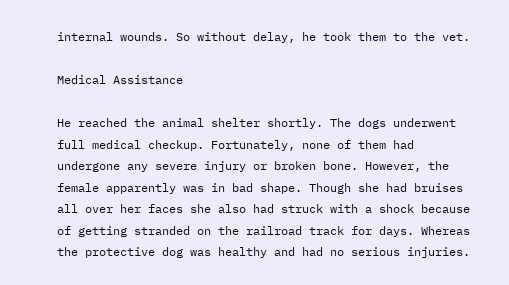internal wounds. So without delay, he took them to the vet.

Medical Assistance

He reached the animal shelter shortly. The dogs underwent full medical checkup. Fortunately, none of them had undergone any severe injury or broken bone. However, the female apparently was in bad shape. Though she had bruises all over her faces she also had struck with a shock because of getting stranded on the railroad track for days. Whereas the protective dog was healthy and had no serious injuries.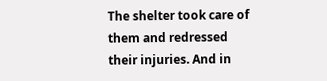The shelter took care of them and redressed their injuries. And in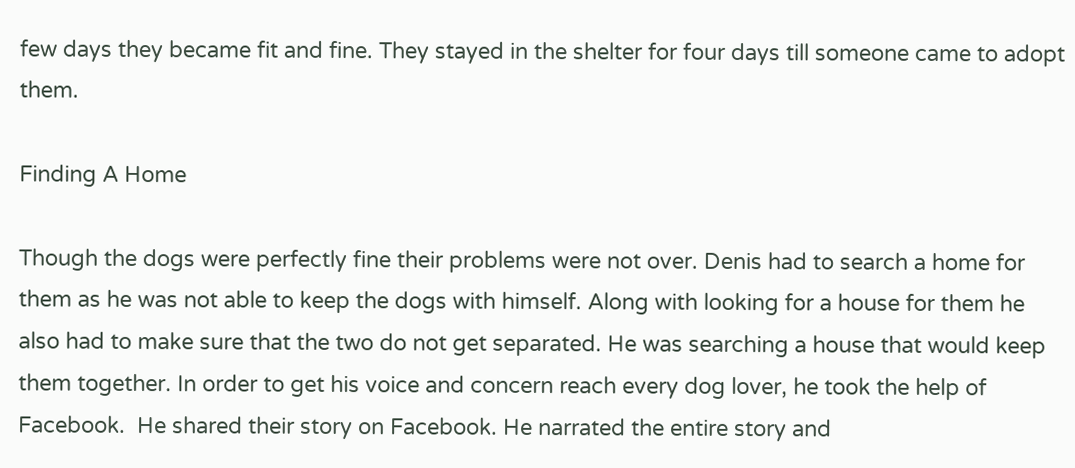few days they became fit and fine. They stayed in the shelter for four days till someone came to adopt them.

Finding A Home

Though the dogs were perfectly fine their problems were not over. Denis had to search a home for them as he was not able to keep the dogs with himself. Along with looking for a house for them he also had to make sure that the two do not get separated. He was searching a house that would keep them together. In order to get his voice and concern reach every dog lover, he took the help of Facebook.  He shared their story on Facebook. He narrated the entire story and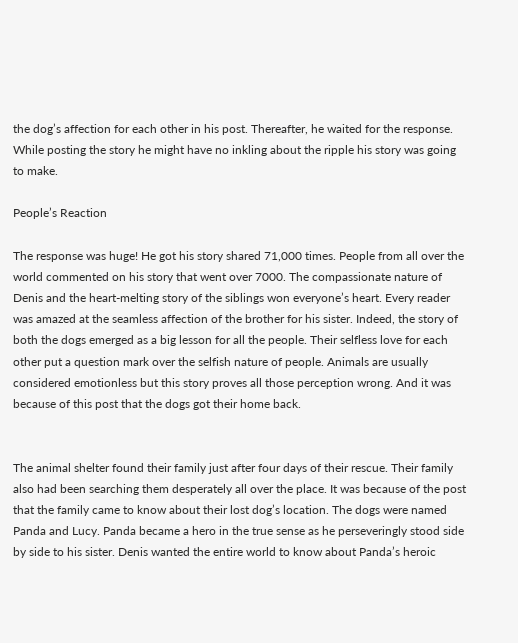the dog’s affection for each other in his post. Thereafter, he waited for the response. While posting the story he might have no inkling about the ripple his story was going to make.

People’s Reaction

The response was huge! He got his story shared 71,000 times. People from all over the world commented on his story that went over 7000. The compassionate nature of Denis and the heart-melting story of the siblings won everyone’s heart. Every reader was amazed at the seamless affection of the brother for his sister. Indeed, the story of both the dogs emerged as a big lesson for all the people. Their selfless love for each other put a question mark over the selfish nature of people. Animals are usually considered emotionless but this story proves all those perception wrong. And it was because of this post that the dogs got their home back.


The animal shelter found their family just after four days of their rescue. Their family also had been searching them desperately all over the place. It was because of the post that the family came to know about their lost dog’s location. The dogs were named Panda and Lucy. Panda became a hero in the true sense as he perseveringly stood side by side to his sister. Denis wanted the entire world to know about Panda’s heroic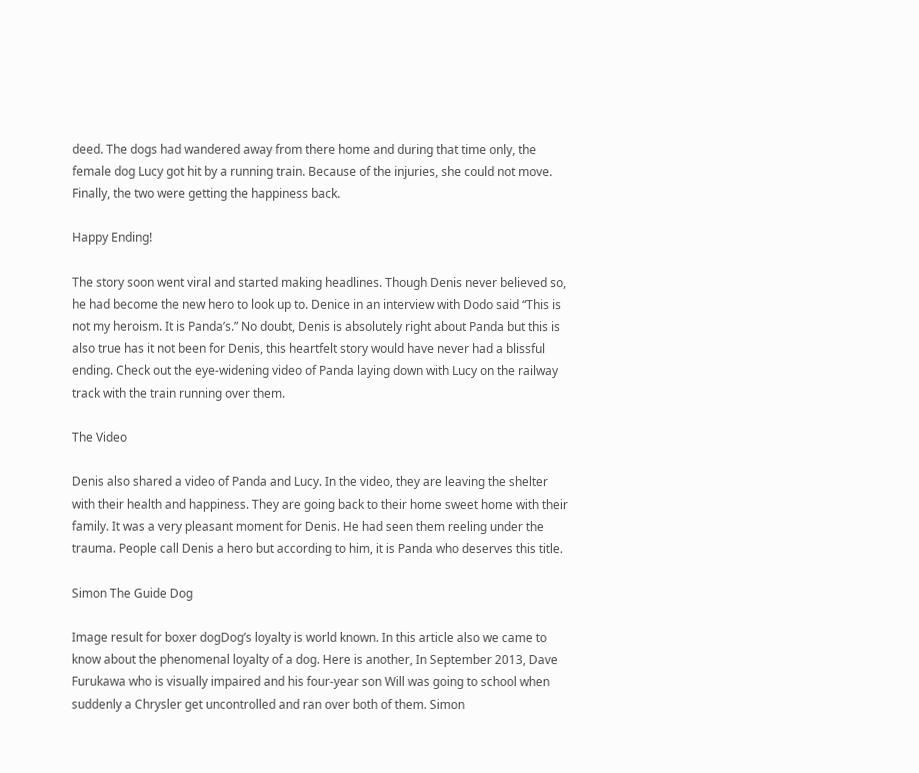deed. The dogs had wandered away from there home and during that time only, the female dog Lucy got hit by a running train. Because of the injuries, she could not move. Finally, the two were getting the happiness back.

Happy Ending!

The story soon went viral and started making headlines. Though Denis never believed so, he had become the new hero to look up to. Denice in an interview with Dodo said “This is not my heroism. It is Panda’s.” No doubt, Denis is absolutely right about Panda but this is also true has it not been for Denis, this heartfelt story would have never had a blissful ending. Check out the eye-widening video of Panda laying down with Lucy on the railway track with the train running over them.

The Video

Denis also shared a video of Panda and Lucy. In the video, they are leaving the shelter with their health and happiness. They are going back to their home sweet home with their family. It was a very pleasant moment for Denis. He had seen them reeling under the trauma. People call Denis a hero but according to him, it is Panda who deserves this title.

Simon The Guide Dog

Image result for boxer dogDog’s loyalty is world known. In this article also we came to know about the phenomenal loyalty of a dog. Here is another, In September 2013, Dave Furukawa who is visually impaired and his four-year son Will was going to school when suddenly a Chrysler get uncontrolled and ran over both of them. Simon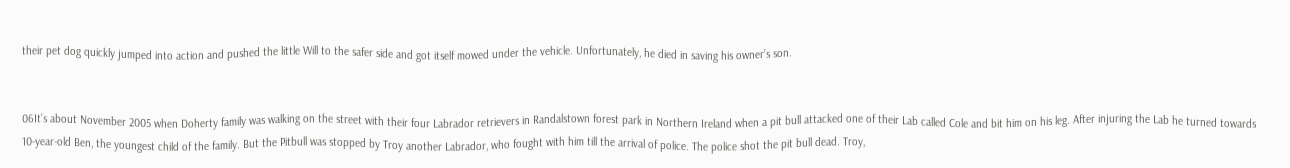their pet dog quickly jumped into action and pushed the little Will to the safer side and got itself mowed under the vehicle. Unfortunately, he died in saving his owner’s son.


06It’s about November 2005 when Doherty family was walking on the street with their four Labrador retrievers in Randalstown forest park in Northern Ireland when a pit bull attacked one of their Lab called Cole and bit him on his leg. After injuring the Lab he turned towards 10-year-old Ben, the youngest child of the family. But the Pitbull was stopped by Troy another Labrador, who fought with him till the arrival of police. The police shot the pit bull dead. Troy,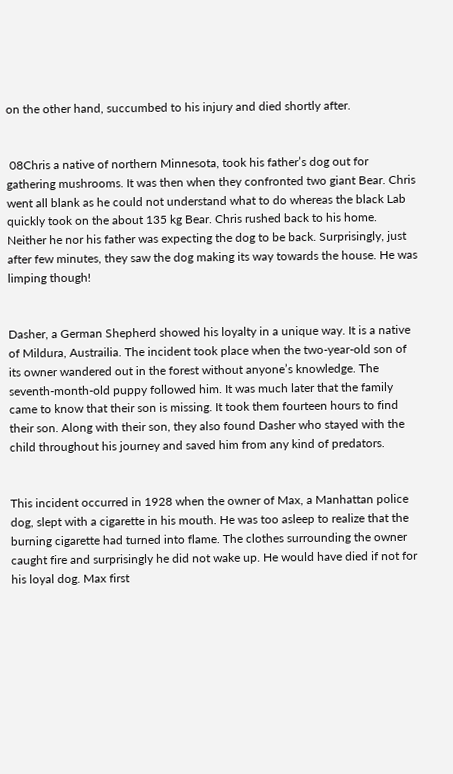on the other hand, succumbed to his injury and died shortly after.


 08Chris a native of northern Minnesota, took his father’s dog out for gathering mushrooms. It was then when they confronted two giant Bear. Chris went all blank as he could not understand what to do whereas the black Lab quickly took on the about 135 kg Bear. Chris rushed back to his home. Neither he nor his father was expecting the dog to be back. Surprisingly, just after few minutes, they saw the dog making its way towards the house. He was limping though!


Dasher, a German Shepherd showed his loyalty in a unique way. It is a native of Mildura, Austrailia. The incident took place when the two-year-old son of its owner wandered out in the forest without anyone’s knowledge. The seventh-month-old puppy followed him. It was much later that the family came to know that their son is missing. It took them fourteen hours to find their son. Along with their son, they also found Dasher who stayed with the child throughout his journey and saved him from any kind of predators.


This incident occurred in 1928 when the owner of Max, a Manhattan police dog, slept with a cigarette in his mouth. He was too asleep to realize that the burning cigarette had turned into flame. The clothes surrounding the owner caught fire and surprisingly he did not wake up. He would have died if not for his loyal dog. Max first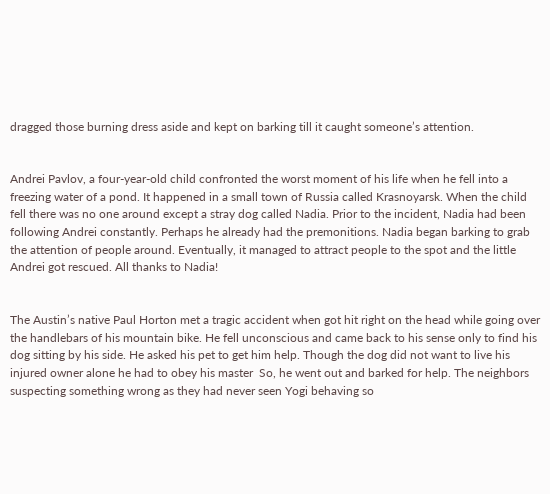dragged those burning dress aside and kept on barking till it caught someone’s attention.


Andrei Pavlov, a four-year-old child confronted the worst moment of his life when he fell into a freezing water of a pond. It happened in a small town of Russia called Krasnoyarsk. When the child fell there was no one around except a stray dog called Nadia. Prior to the incident, Nadia had been following Andrei constantly. Perhaps he already had the premonitions. Nadia began barking to grab the attention of people around. Eventually, it managed to attract people to the spot and the little Andrei got rescued. All thanks to Nadia!


The Austin’s native Paul Horton met a tragic accident when got hit right on the head while going over the handlebars of his mountain bike. He fell unconscious and came back to his sense only to find his dog sitting by his side. He asked his pet to get him help. Though the dog did not want to live his injured owner alone he had to obey his master  So, he went out and barked for help. The neighbors suspecting something wrong as they had never seen Yogi behaving so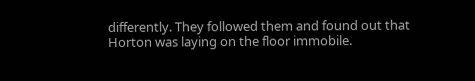differently. They followed them and found out that Horton was laying on the floor immobile.